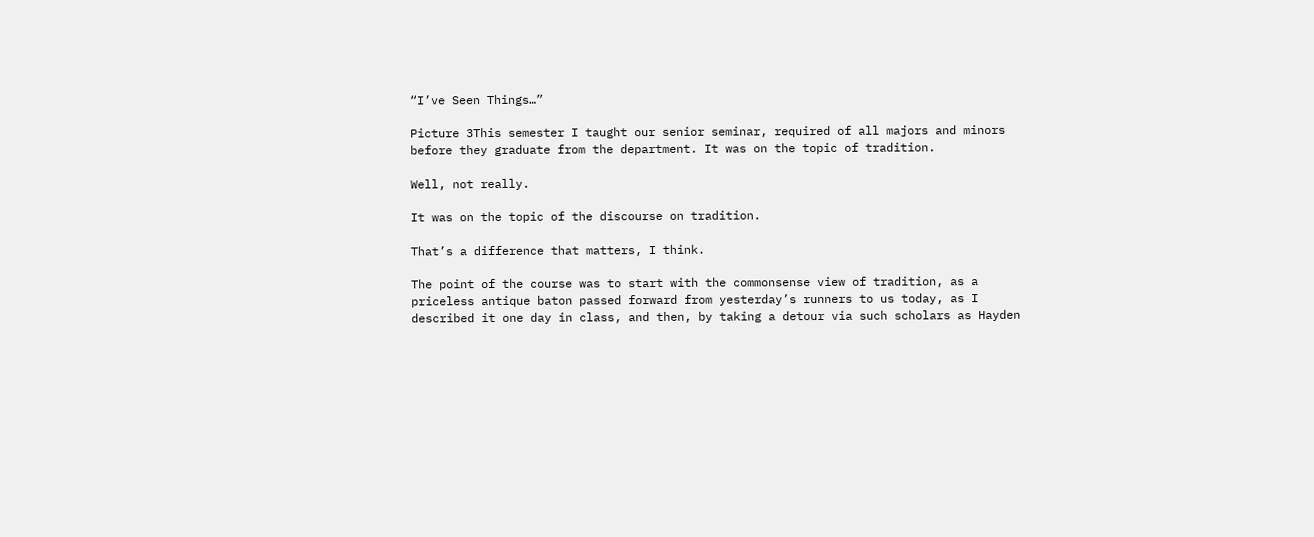“I’ve Seen Things…”

Picture 3This semester I taught our senior seminar, required of all majors and minors before they graduate from the department. It was on the topic of tradition.

Well, not really.

It was on the topic of the discourse on tradition.

That’s a difference that matters, I think.

The point of the course was to start with the commonsense view of tradition, as a priceless antique baton passed forward from yesterday’s runners to us today, as I described it one day in class, and then, by taking a detour via such scholars as Hayden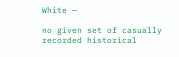White —

no given set of casually recorded historical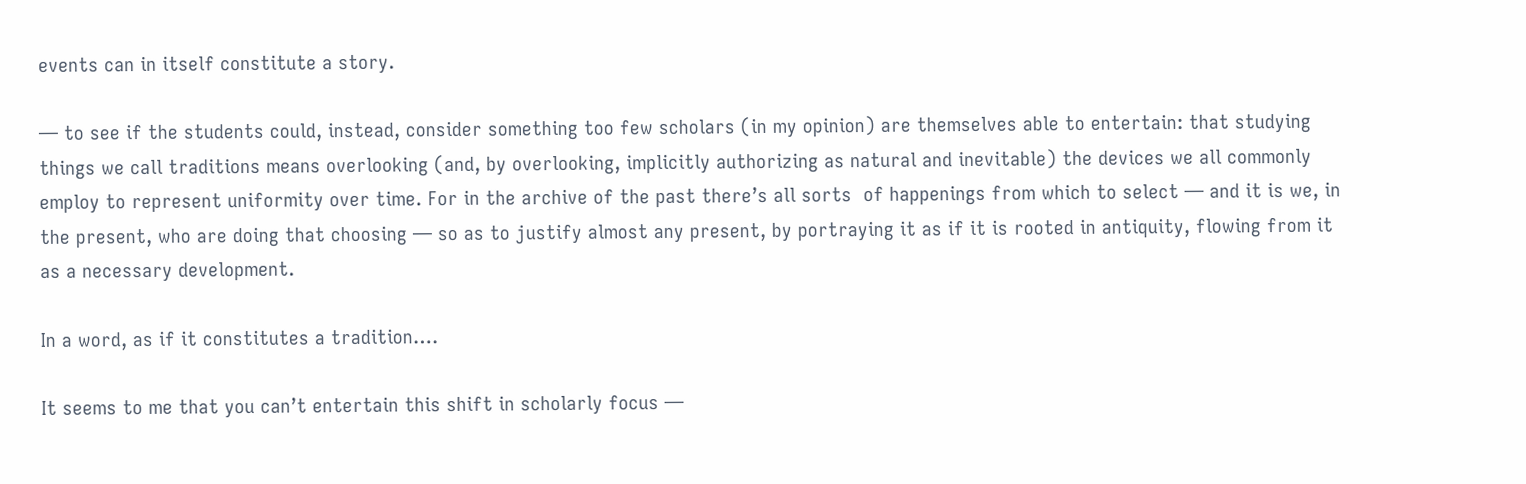events can in itself constitute a story.

— to see if the students could, instead, consider something too few scholars (in my opinion) are themselves able to entertain: that studying things we call traditions means overlooking (and, by overlooking, implicitly authorizing as natural and inevitable) the devices we all commonly employ to represent uniformity over time. For in the archive of the past there’s all sorts  of happenings from which to select — and it is we, in the present, who are doing that choosing — so as to justify almost any present, by portraying it as if it is rooted in antiquity, flowing from it as a necessary development.

In a word, as if it constitutes a tradition….

It seems to me that you can’t entertain this shift in scholarly focus —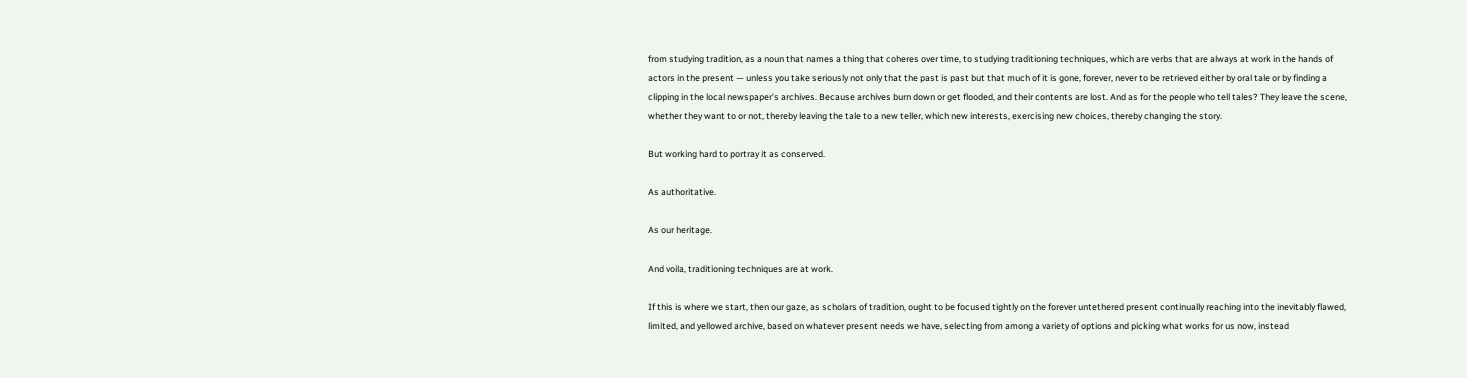from studying tradition, as a noun that names a thing that coheres over time, to studying traditioning techniques, which are verbs that are always at work in the hands of actors in the present — unless you take seriously not only that the past is past but that much of it is gone, forever, never to be retrieved either by oral tale or by finding a clipping in the local newspaper’s archives. Because archives burn down or get flooded, and their contents are lost. And as for the people who tell tales? They leave the scene, whether they want to or not, thereby leaving the tale to a new teller, which new interests, exercising new choices, thereby changing the story.

But working hard to portray it as conserved.

As authoritative.

As our heritage.

And voila, traditioning techniques are at work.

If this is where we start, then our gaze, as scholars of tradition, ought to be focused tightly on the forever untethered present continually reaching into the inevitably flawed, limited, and yellowed archive, based on whatever present needs we have, selecting from among a variety of options and picking what works for us now, instead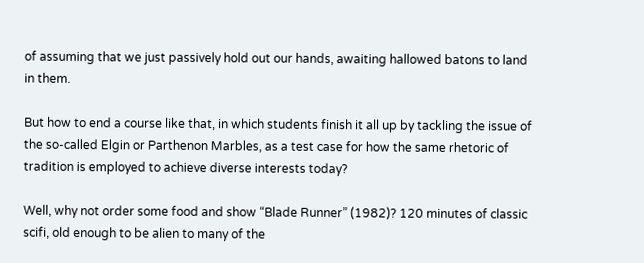of assuming that we just passively hold out our hands, awaiting hallowed batons to land in them.

But how to end a course like that, in which students finish it all up by tackling the issue of the so-called Elgin or Parthenon Marbles, as a test case for how the same rhetoric of tradition is employed to achieve diverse interests today?

Well, why not order some food and show “Blade Runner” (1982)? 120 minutes of classic scifi, old enough to be alien to many of the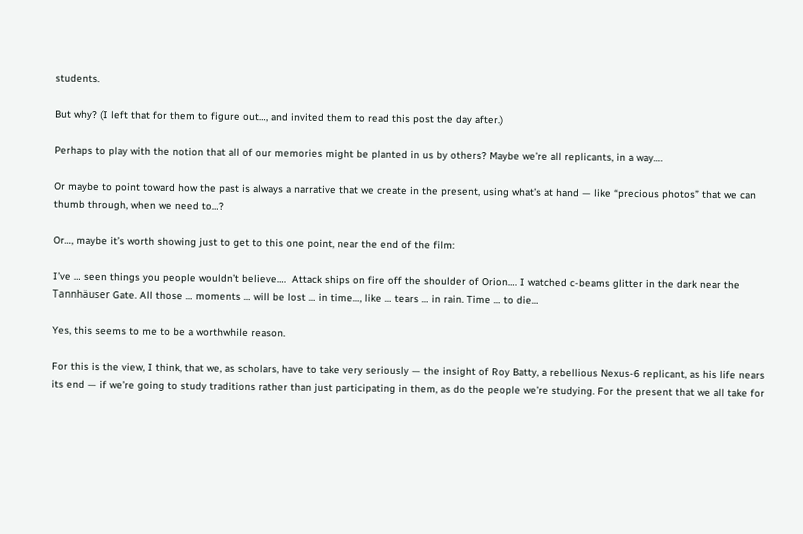students.

But why? (I left that for them to figure out…, and invited them to read this post the day after.)

Perhaps to play with the notion that all of our memories might be planted in us by others? Maybe we’re all replicants, in a way….

Or maybe to point toward how the past is always a narrative that we create in the present, using what’s at hand — like “precious photos” that we can thumb through, when we need to…?

Or…, maybe it’s worth showing just to get to this one point, near the end of the film:

I’ve … seen things you people wouldn’t believe….  Attack ships on fire off the shoulder of Orion…. I watched c-beams glitter in the dark near the Tannhäuser Gate. All those … moments … will be lost … in time…, like … tears … in rain. Time … to die…

Yes, this seems to me to be a worthwhile reason.

For this is the view, I think, that we, as scholars, have to take very seriously — the insight of Roy Batty, a rebellious Nexus-6 replicant, as his life nears its end — if we’re going to study traditions rather than just participating in them, as do the people we’re studying. For the present that we all take for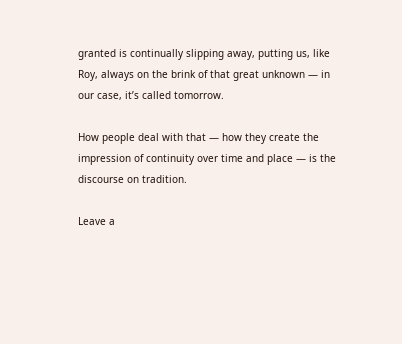granted is continually slipping away, putting us, like Roy, always on the brink of that great unknown — in our case, it’s called tomorrow.

How people deal with that — how they create the impression of continuity over time and place — is the discourse on tradition.

Leave a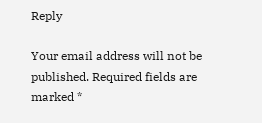Reply

Your email address will not be published. Required fields are marked *